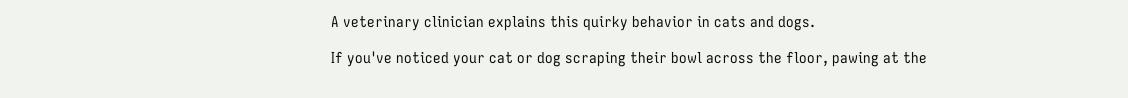A veterinary clinician explains this quirky behavior in cats and dogs.

If you've noticed your cat or dog scraping their bowl across the floor, pawing at the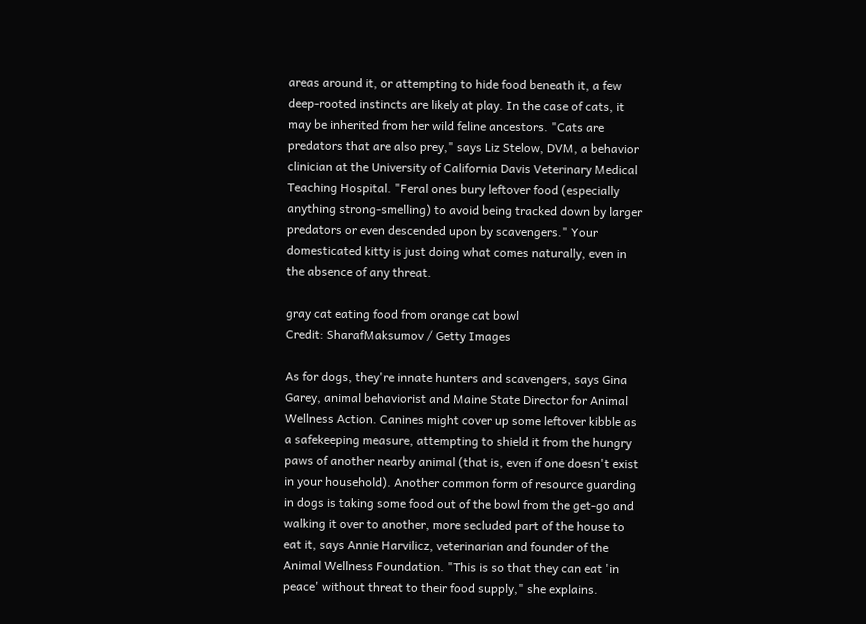areas around it, or attempting to hide food beneath it, a few deep-rooted instincts are likely at play. In the case of cats, it may be inherited from her wild feline ancestors. "Cats are predators that are also prey," says Liz Stelow, DVM, a behavior clinician at the University of California Davis Veterinary Medical Teaching Hospital. "Feral ones bury leftover food (especially anything strong-smelling) to avoid being tracked down by larger predators or even descended upon by scavengers." Your domesticated kitty is just doing what comes naturally, even in the absence of any threat.

gray cat eating food from orange cat bowl
Credit: SharafMaksumov / Getty Images

As for dogs, they're innate hunters and scavengers, says Gina Garey, animal behaviorist and Maine State Director for Animal Wellness Action. Canines might cover up some leftover kibble as a safekeeping measure, attempting to shield it from the hungry paws of another nearby animal (that is, even if one doesn't exist in your household). Another common form of resource guarding in dogs is taking some food out of the bowl from the get-go and walking it over to another, more secluded part of the house to eat it, says Annie Harvilicz, veterinarian and founder of the Animal Wellness Foundation. "This is so that they can eat 'in peace' without threat to their food supply," she explains.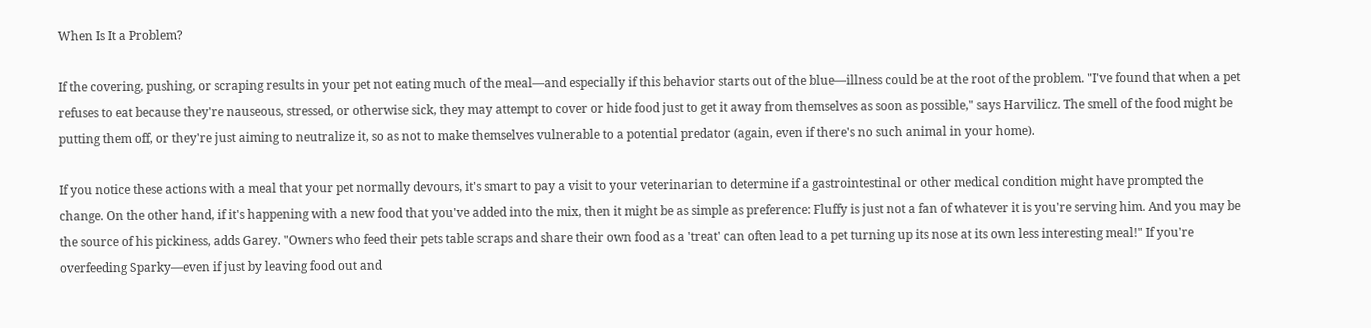When Is It a Problem?

If the covering, pushing, or scraping results in your pet not eating much of the meal—and especially if this behavior starts out of the blue—illness could be at the root of the problem. "I've found that when a pet refuses to eat because they're nauseous, stressed, or otherwise sick, they may attempt to cover or hide food just to get it away from themselves as soon as possible," says Harvilicz. The smell of the food might be putting them off, or they're just aiming to neutralize it, so as not to make themselves vulnerable to a potential predator (again, even if there's no such animal in your home).

If you notice these actions with a meal that your pet normally devours, it's smart to pay a visit to your veterinarian to determine if a gastrointestinal or other medical condition might have prompted the change. On the other hand, if it's happening with a new food that you've added into the mix, then it might be as simple as preference: Fluffy is just not a fan of whatever it is you're serving him. And you may be the source of his pickiness, adds Garey. "Owners who feed their pets table scraps and share their own food as a 'treat' can often lead to a pet turning up its nose at its own less interesting meal!" If you're overfeeding Sparky—even if just by leaving food out and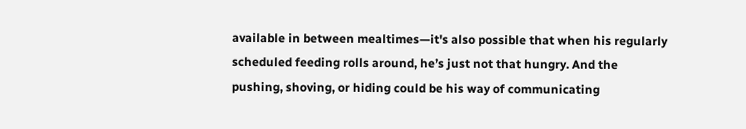available in between mealtimes—it's also possible that when his regularly scheduled feeding rolls around, he’s just not that hungry. And the pushing, shoving, or hiding could be his way of communicating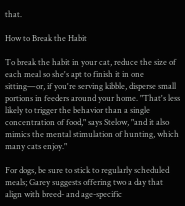that.

How to Break the Habit

To break the habit in your cat, reduce the size of each meal so she's apt to finish it in one sitting—or, if you're serving kibble, disperse small portions in feeders around your home. "That's less likely to trigger the behavior than a single concentration of food," says Stelow, "and it also mimics the mental stimulation of hunting, which many cats enjoy."

For dogs, be sure to stick to regularly scheduled meals; Garey suggests offering two a day that align with breed- and age-specific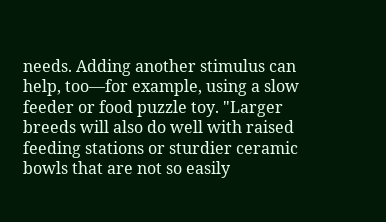needs. Adding another stimulus can help, too—for example, using a slow feeder or food puzzle toy. "Larger breeds will also do well with raised feeding stations or sturdier ceramic bowls that are not so easily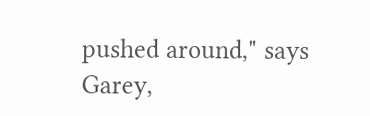pushed around," says Garey,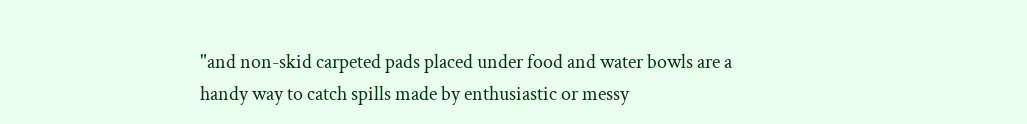"and non-skid carpeted pads placed under food and water bowls are a handy way to catch spills made by enthusiastic or messy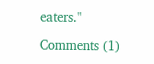eaters."

Comments (1)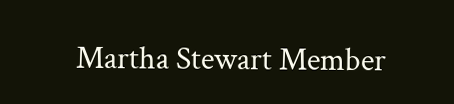Martha Stewart Member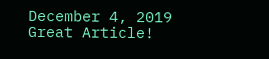December 4, 2019
Great Article!